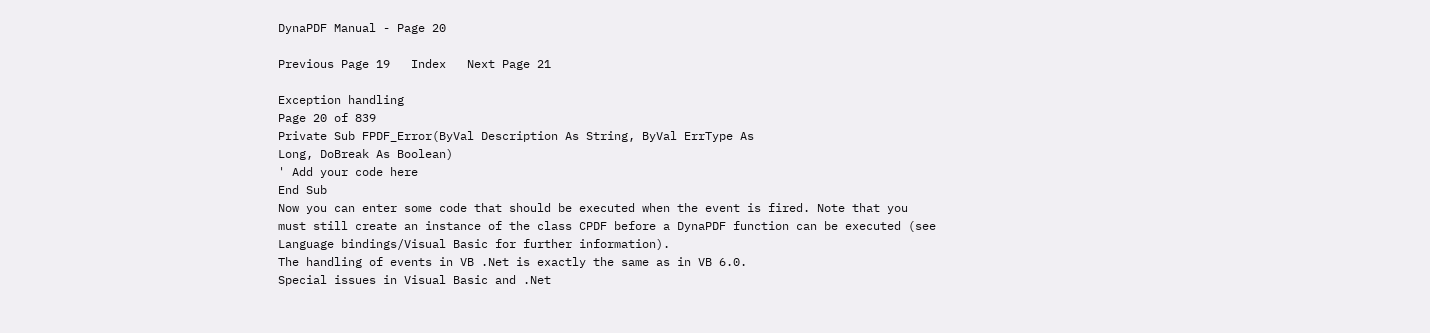DynaPDF Manual - Page 20

Previous Page 19   Index   Next Page 21

Exception handling
Page 20 of 839
Private Sub FPDF_Error(ByVal Description As String, ByVal ErrType As
Long, DoBreak As Boolean)
' Add your code here
End Sub
Now you can enter some code that should be executed when the event is fired. Note that you
must still create an instance of the class CPDF before a DynaPDF function can be executed (see
Language bindings/Visual Basic for further information).
The handling of events in VB .Net is exactly the same as in VB 6.0.
Special issues in Visual Basic and .Net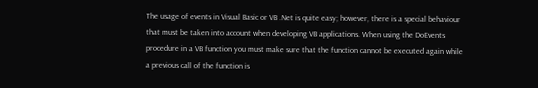The usage of events in Visual Basic or VB .Net is quite easy; however, there is a special behaviour
that must be taken into account when developing VB applications. When using the DoEvents
procedure in a VB function you must make sure that the function cannot be executed again while
a previous call of the function is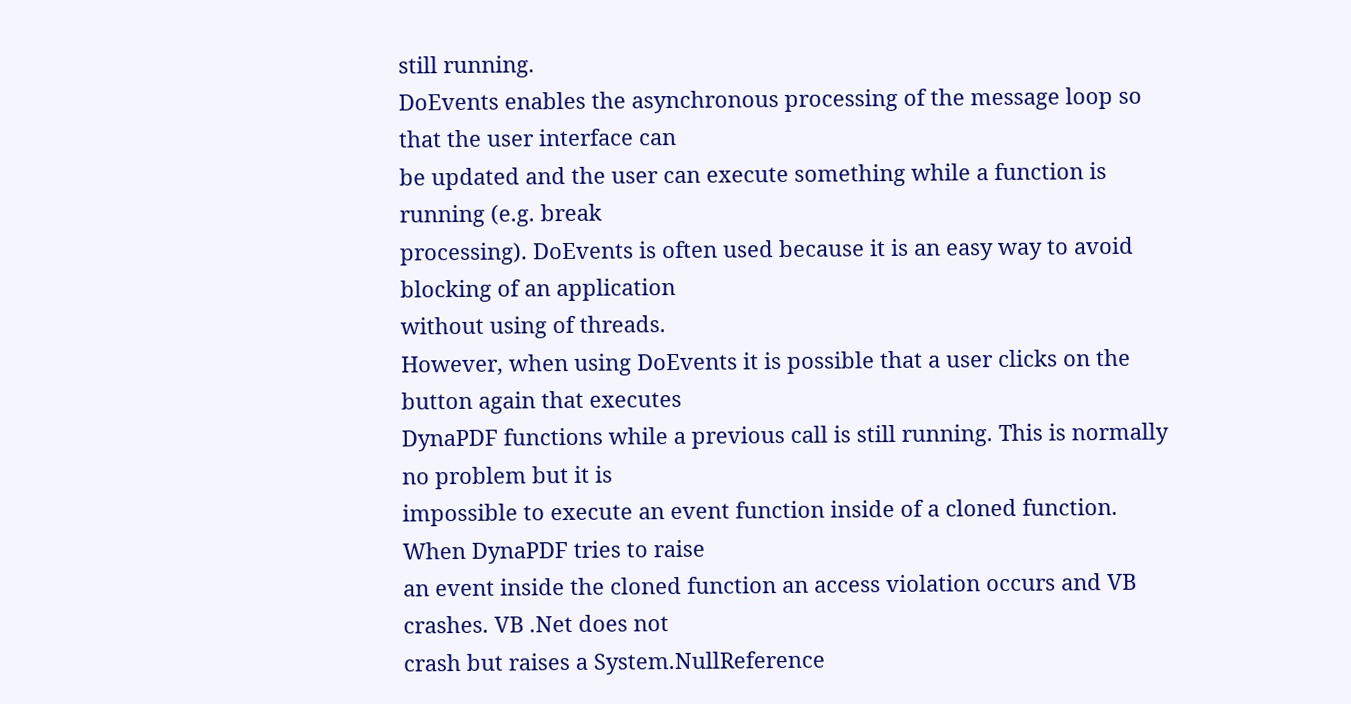still running.
DoEvents enables the asynchronous processing of the message loop so that the user interface can
be updated and the user can execute something while a function is running (e.g. break
processing). DoEvents is often used because it is an easy way to avoid blocking of an application
without using of threads.
However, when using DoEvents it is possible that a user clicks on the button again that executes
DynaPDF functions while a previous call is still running. This is normally no problem but it is
impossible to execute an event function inside of a cloned function. When DynaPDF tries to raise
an event inside the cloned function an access violation occurs and VB crashes. VB .Net does not
crash but raises a System.NullReference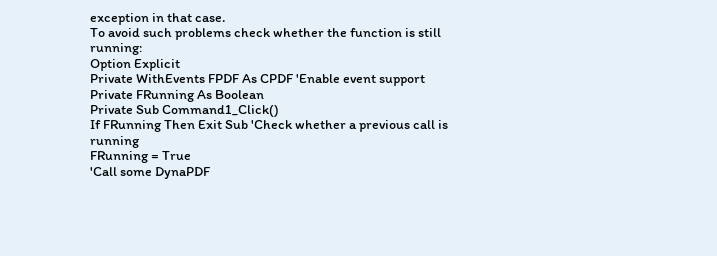exception in that case.
To avoid such problems check whether the function is still running:
Option Explicit
Private WithEvents FPDF As CPDF 'Enable event support
Private FRunning As Boolean
Private Sub Command1_Click()
If FRunning Then Exit Sub 'Check whether a previous call is running
FRunning = True
'Call some DynaPDF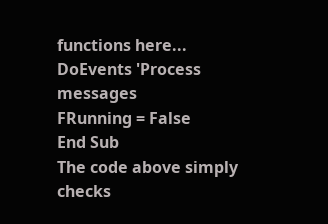functions here...
DoEvents 'Process messages
FRunning = False
End Sub
The code above simply checks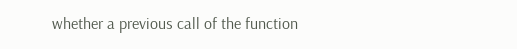whether a previous call of the function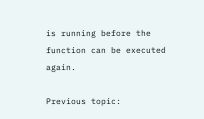is running before the
function can be executed again.

Previous topic: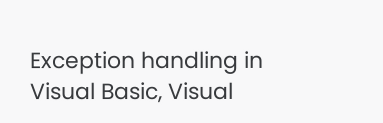Exception handling in Visual Basic, Visual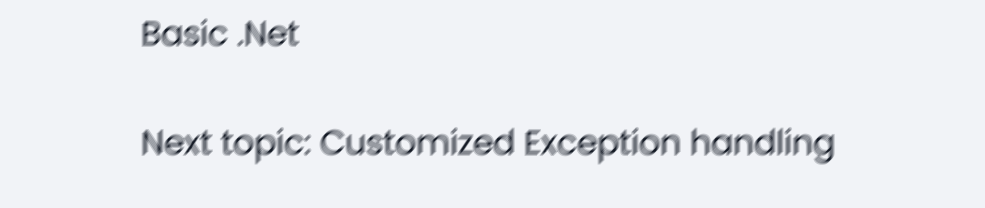Basic .Net

Next topic: Customized Exception handling